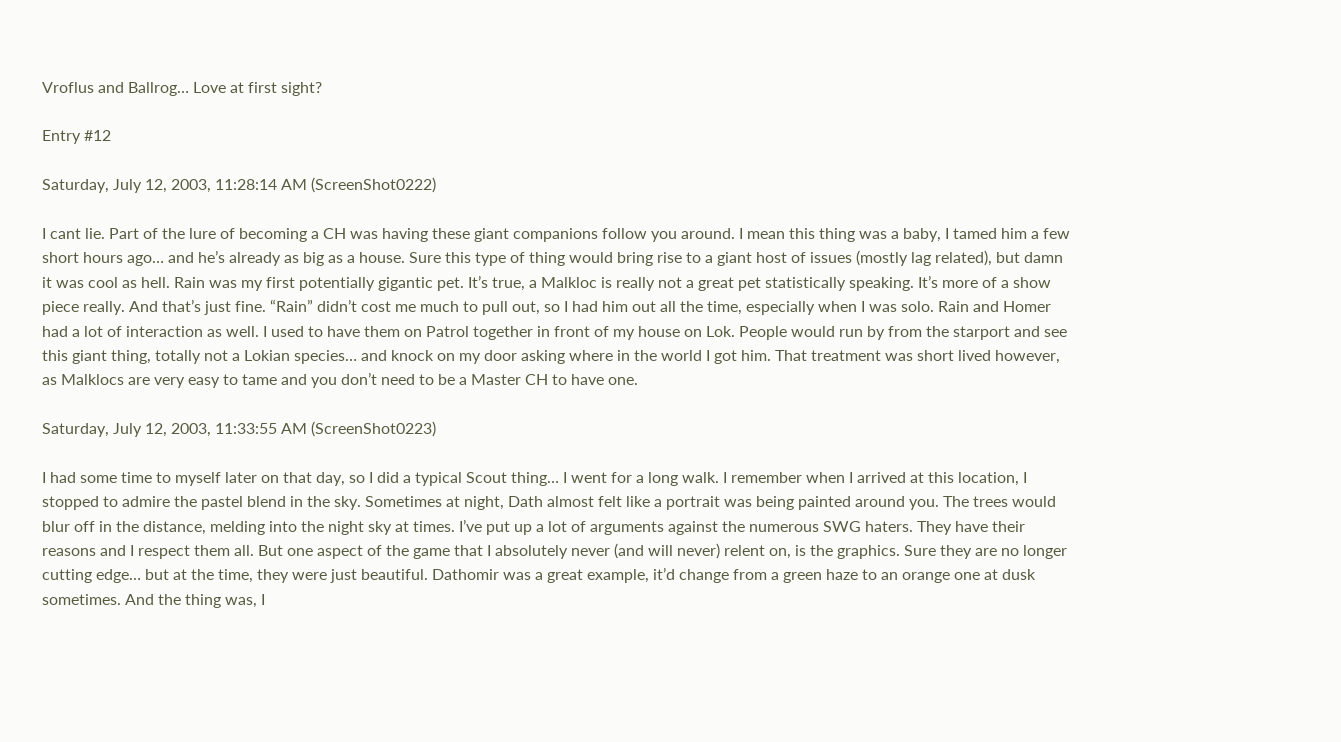Vroflus and Ballrog… Love at first sight?

Entry #12

Saturday, July 12, 2003, 11:28:14 AM (ScreenShot0222)

I cant lie. Part of the lure of becoming a CH was having these giant companions follow you around. I mean this thing was a baby, I tamed him a few short hours ago… and he’s already as big as a house. Sure this type of thing would bring rise to a giant host of issues (mostly lag related), but damn it was cool as hell. Rain was my first potentially gigantic pet. It’s true, a Malkloc is really not a great pet statistically speaking. It’s more of a show piece really. And that’s just fine. “Rain” didn’t cost me much to pull out, so I had him out all the time, especially when I was solo. Rain and Homer had a lot of interaction as well. I used to have them on Patrol together in front of my house on Lok. People would run by from the starport and see this giant thing, totally not a Lokian species… and knock on my door asking where in the world I got him. That treatment was short lived however, as Malklocs are very easy to tame and you don’t need to be a Master CH to have one.

Saturday, July 12, 2003, 11:33:55 AM (ScreenShot0223)

I had some time to myself later on that day, so I did a typical Scout thing… I went for a long walk. I remember when I arrived at this location, I stopped to admire the pastel blend in the sky. Sometimes at night, Dath almost felt like a portrait was being painted around you. The trees would blur off in the distance, melding into the night sky at times. I’ve put up a lot of arguments against the numerous SWG haters. They have their reasons and I respect them all. But one aspect of the game that I absolutely never (and will never) relent on, is the graphics. Sure they are no longer cutting edge… but at the time, they were just beautiful. Dathomir was a great example, it’d change from a green haze to an orange one at dusk sometimes. And the thing was, I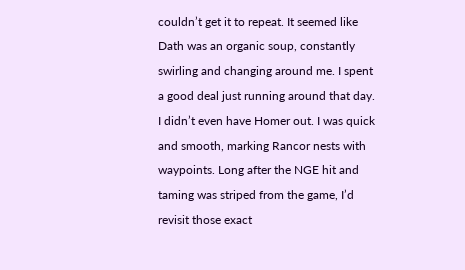couldn’t get it to repeat. It seemed like Dath was an organic soup, constantly swirling and changing around me. I spent a good deal just running around that day. I didn’t even have Homer out. I was quick and smooth, marking Rancor nests with waypoints. Long after the NGE hit and taming was striped from the game, I’d revisit those exact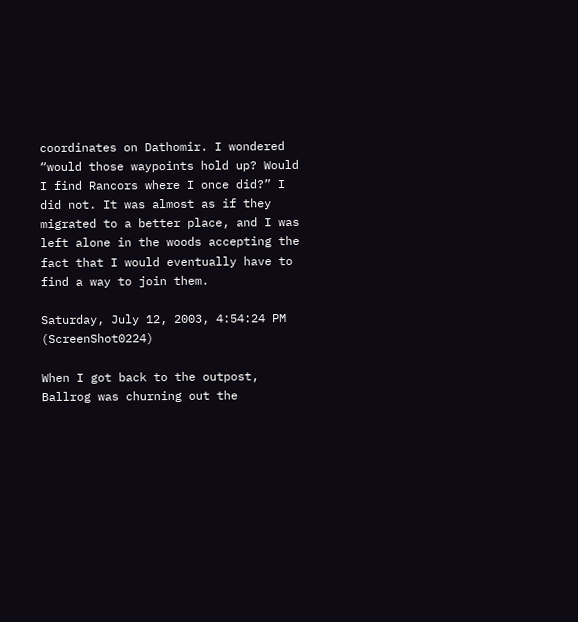coordinates on Dathomir. I wondered “would those waypoints hold up? Would I find Rancors where I once did?” I did not. It was almost as if they migrated to a better place, and I was left alone in the woods accepting the fact that I would eventually have to find a way to join them.

Saturday, July 12, 2003, 4:54:24 PM (ScreenShot0224)

When I got back to the outpost, Ballrog was churning out the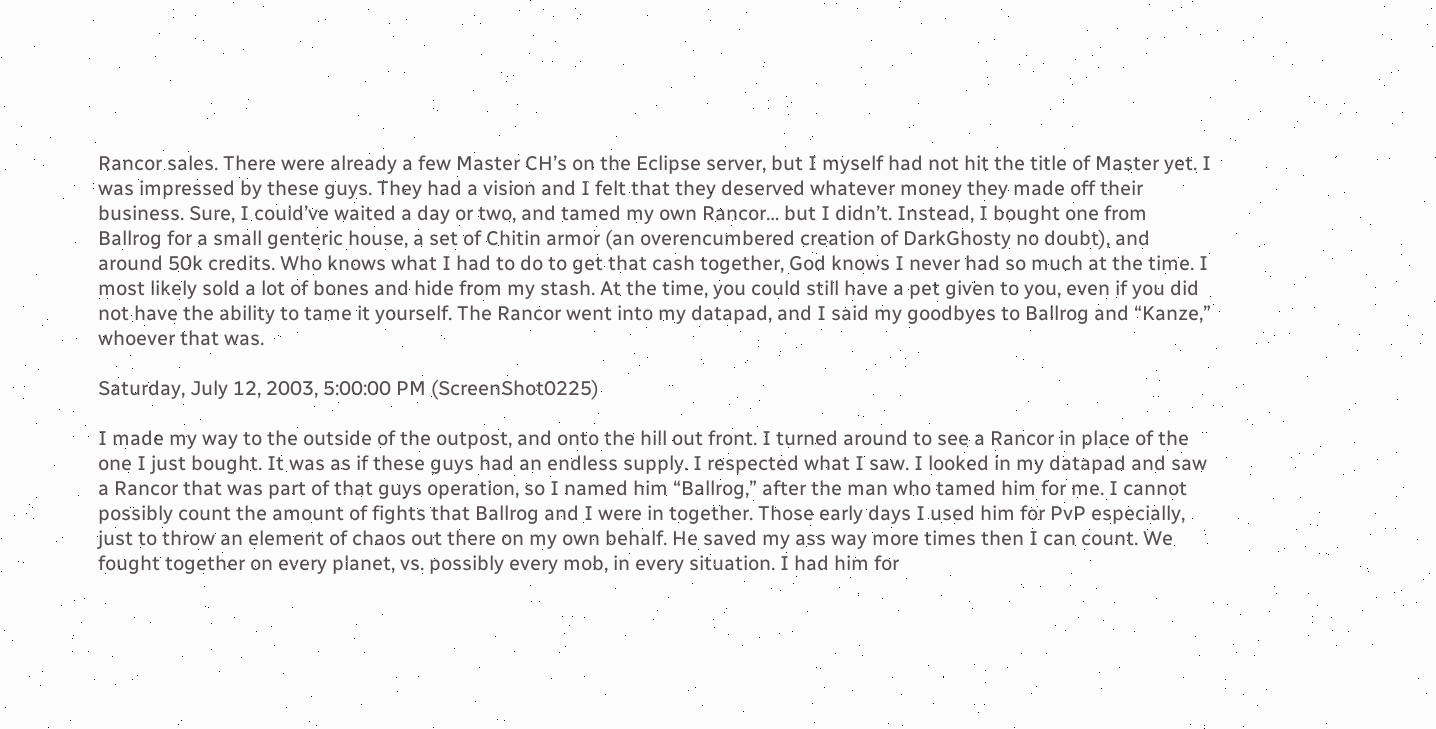Rancor sales. There were already a few Master CH’s on the Eclipse server, but I myself had not hit the title of Master yet. I was impressed by these guys. They had a vision and I felt that they deserved whatever money they made off their business. Sure, I could’ve waited a day or two, and tamed my own Rancor… but I didn’t. Instead, I bought one from Ballrog for a small genteric house, a set of Chitin armor (an overencumbered creation of DarkGhosty no doubt), and around 50k credits. Who knows what I had to do to get that cash together, God knows I never had so much at the time. I most likely sold a lot of bones and hide from my stash. At the time, you could still have a pet given to you, even if you did not have the ability to tame it yourself. The Rancor went into my datapad, and I said my goodbyes to Ballrog and “Kanze,” whoever that was.

Saturday, July 12, 2003, 5:00:00 PM (ScreenShot0225)

I made my way to the outside of the outpost, and onto the hill out front. I turned around to see a Rancor in place of the one I just bought. It was as if these guys had an endless supply. I respected what I saw. I looked in my datapad and saw a Rancor that was part of that guys operation, so I named him “Ballrog,” after the man who tamed him for me. I cannot possibly count the amount of fights that Ballrog and I were in together. Those early days I used him for PvP especially, just to throw an element of chaos out there on my own behalf. He saved my ass way more times then I can count. We fought together on every planet, vs. possibly every mob, in every situation. I had him for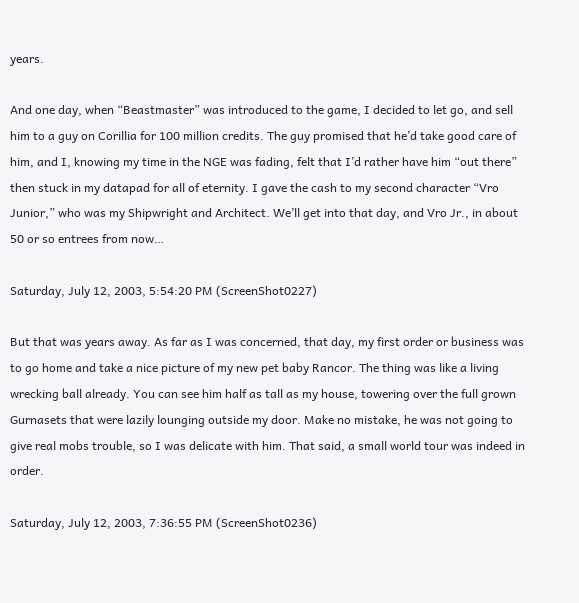years.

And one day, when “Beastmaster” was introduced to the game, I decided to let go, and sell him to a guy on Corillia for 100 million credits. The guy promised that he’d take good care of him, and I, knowing my time in the NGE was fading, felt that I’d rather have him “out there” then stuck in my datapad for all of eternity. I gave the cash to my second character “Vro Junior,” who was my Shipwright and Architect. We’ll get into that day, and Vro Jr., in about 50 or so entrees from now…

Saturday, July 12, 2003, 5:54:20 PM (ScreenShot0227)

But that was years away. As far as I was concerned, that day, my first order or business was to go home and take a nice picture of my new pet baby Rancor. The thing was like a living wrecking ball already. You can see him half as tall as my house, towering over the full grown Gurnasets that were lazily lounging outside my door. Make no mistake, he was not going to give real mobs trouble, so I was delicate with him. That said, a small world tour was indeed in order.

Saturday, July 12, 2003, 7:36:55 PM (ScreenShot0236)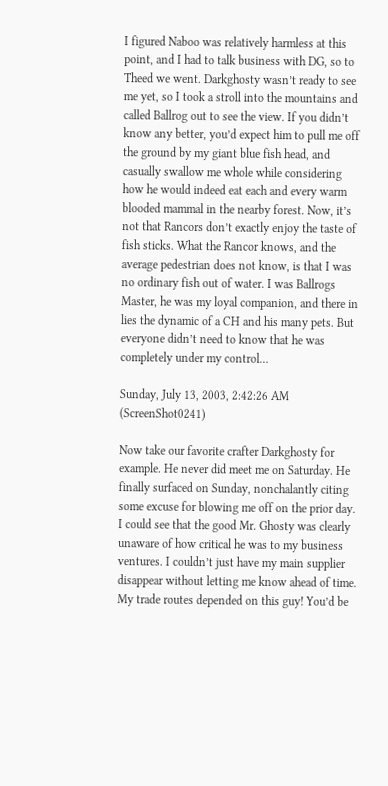I figured Naboo was relatively harmless at this point, and I had to talk business with DG, so to Theed we went. Darkghosty wasn’t ready to see me yet, so I took a stroll into the mountains and called Ballrog out to see the view. If you didn’t know any better, you’d expect him to pull me off the ground by my giant blue fish head, and casually swallow me whole while considering how he would indeed eat each and every warm blooded mammal in the nearby forest. Now, it’s not that Rancors don’t exactly enjoy the taste of fish sticks. What the Rancor knows, and the average pedestrian does not know, is that I was no ordinary fish out of water. I was Ballrogs Master, he was my loyal companion, and there in lies the dynamic of a CH and his many pets. But everyone didn’t need to know that he was completely under my control…

Sunday, July 13, 2003, 2:42:26 AM (ScreenShot0241)

Now take our favorite crafter Darkghosty for example. He never did meet me on Saturday. He finally surfaced on Sunday, nonchalantly citing some excuse for blowing me off on the prior day. I could see that the good Mr. Ghosty was clearly unaware of how critical he was to my business ventures. I couldn’t just have my main supplier disappear without letting me know ahead of time. My trade routes depended on this guy! You’d be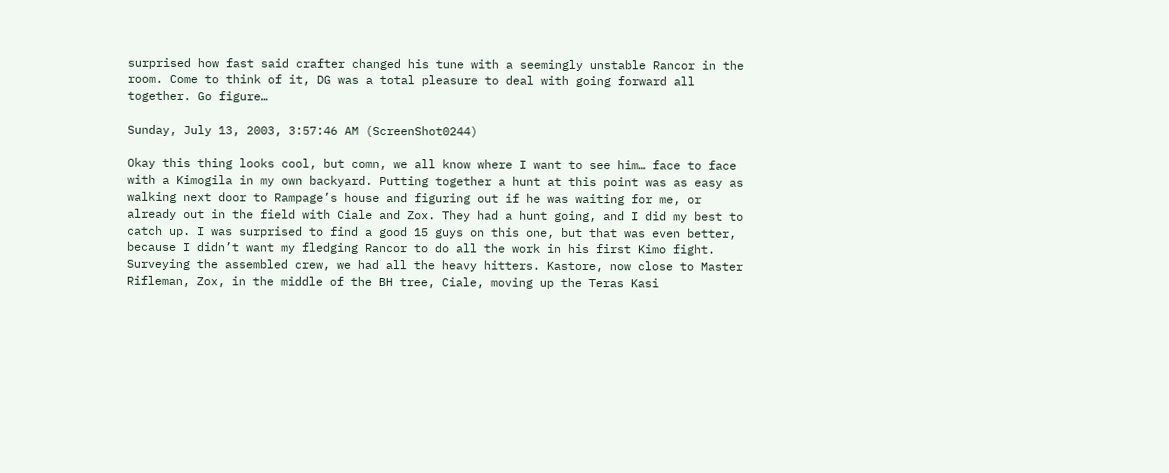surprised how fast said crafter changed his tune with a seemingly unstable Rancor in the room. Come to think of it, DG was a total pleasure to deal with going forward all together. Go figure…

Sunday, July 13, 2003, 3:57:46 AM (ScreenShot0244)

Okay this thing looks cool, but comn, we all know where I want to see him… face to face with a Kimogila in my own backyard. Putting together a hunt at this point was as easy as walking next door to Rampage’s house and figuring out if he was waiting for me, or already out in the field with Ciale and Zox. They had a hunt going, and I did my best to catch up. I was surprised to find a good 15 guys on this one, but that was even better, because I didn’t want my fledging Rancor to do all the work in his first Kimo fight. Surveying the assembled crew, we had all the heavy hitters. Kastore, now close to Master Rifleman, Zox, in the middle of the BH tree, Ciale, moving up the Teras Kasi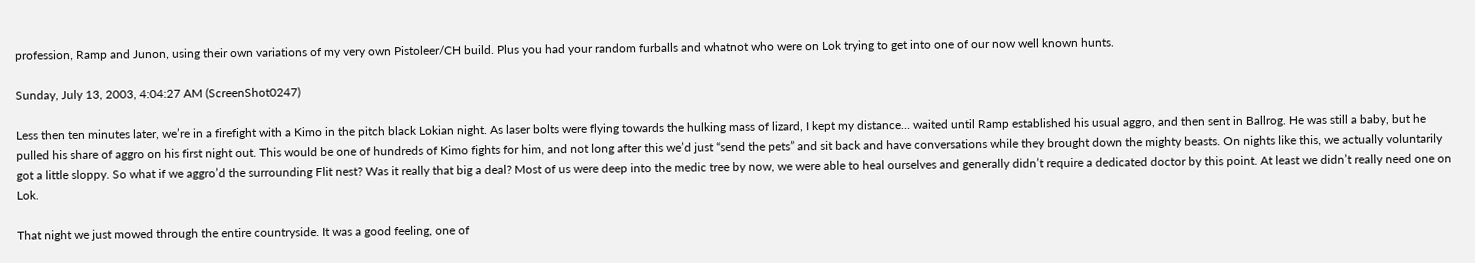profession, Ramp and Junon, using their own variations of my very own Pistoleer/CH build. Plus you had your random furballs and whatnot who were on Lok trying to get into one of our now well known hunts.

Sunday, July 13, 2003, 4:04:27 AM (ScreenShot0247)

Less then ten minutes later, we’re in a firefight with a Kimo in the pitch black Lokian night. As laser bolts were flying towards the hulking mass of lizard, I kept my distance… waited until Ramp established his usual aggro, and then sent in Ballrog. He was still a baby, but he pulled his share of aggro on his first night out. This would be one of hundreds of Kimo fights for him, and not long after this we’d just “send the pets” and sit back and have conversations while they brought down the mighty beasts. On nights like this, we actually voluntarily got a little sloppy. So what if we aggro’d the surrounding Flit nest? Was it really that big a deal? Most of us were deep into the medic tree by now, we were able to heal ourselves and generally didn’t require a dedicated doctor by this point. At least we didn’t really need one on Lok.

That night we just mowed through the entire countryside. It was a good feeling, one of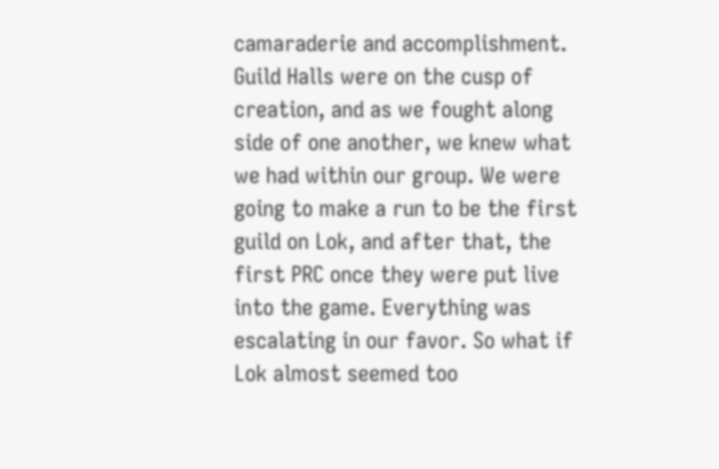camaraderie and accomplishment. Guild Halls were on the cusp of creation, and as we fought along side of one another, we knew what we had within our group. We were going to make a run to be the first guild on Lok, and after that, the first PRC once they were put live into the game. Everything was escalating in our favor. So what if Lok almost seemed too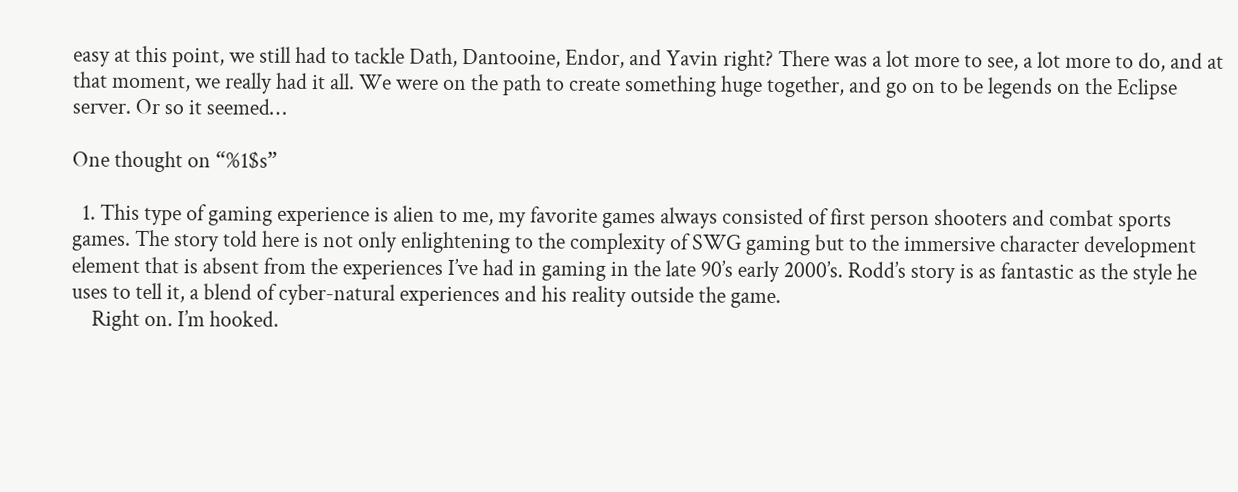easy at this point, we still had to tackle Dath, Dantooine, Endor, and Yavin right? There was a lot more to see, a lot more to do, and at that moment, we really had it all. We were on the path to create something huge together, and go on to be legends on the Eclipse server. Or so it seemed…

One thought on “%1$s”

  1. This type of gaming experience is alien to me, my favorite games always consisted of first person shooters and combat sports games. The story told here is not only enlightening to the complexity of SWG gaming but to the immersive character development element that is absent from the experiences I’ve had in gaming in the late 90’s early 2000’s. Rodd’s story is as fantastic as the style he uses to tell it, a blend of cyber-natural experiences and his reality outside the game.
    Right on. I’m hooked.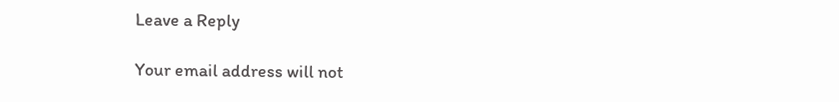Leave a Reply

Your email address will not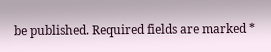be published. Required fields are marked *